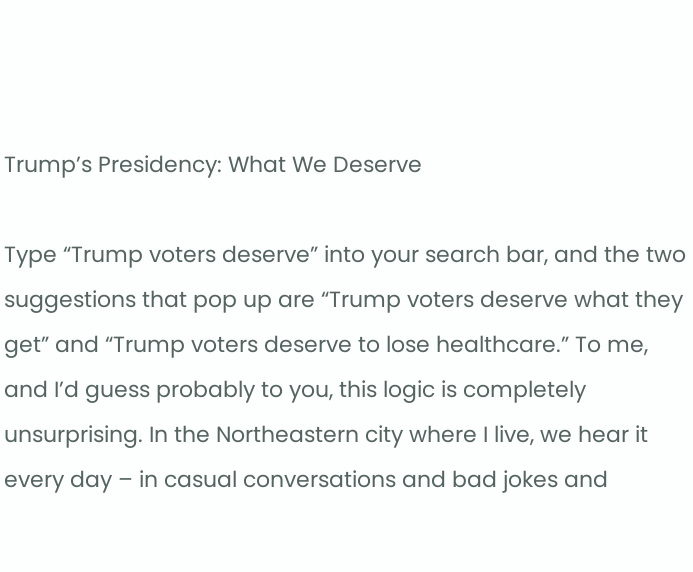Trump’s Presidency: What We Deserve

Type “Trump voters deserve” into your search bar, and the two suggestions that pop up are “Trump voters deserve what they get” and “Trump voters deserve to lose healthcare.” To me, and I’d guess probably to you, this logic is completely unsurprising. In the Northeastern city where I live, we hear it every day – in casual conversations and bad jokes and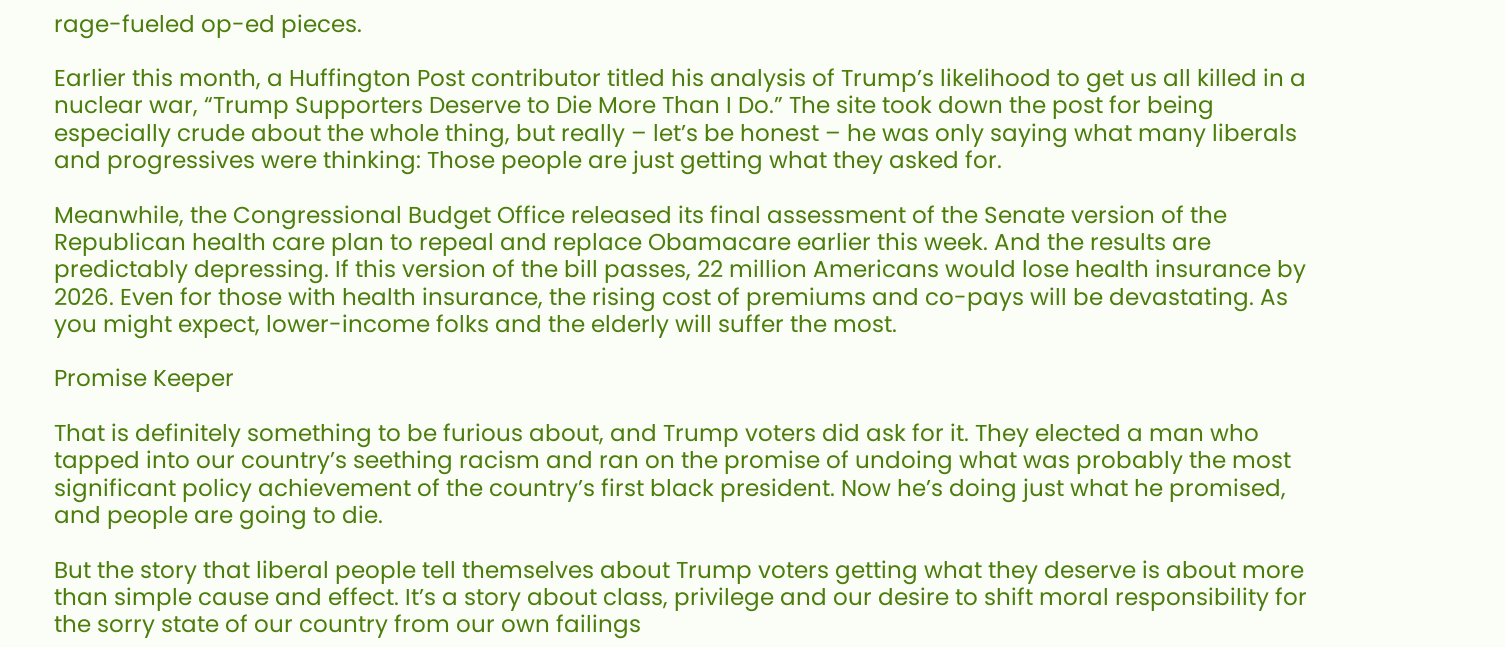rage-fueled op-ed pieces.

Earlier this month, a Huffington Post contributor titled his analysis of Trump’s likelihood to get us all killed in a nuclear war, “Trump Supporters Deserve to Die More Than I Do.” The site took down the post for being especially crude about the whole thing, but really – let’s be honest – he was only saying what many liberals and progressives were thinking: Those people are just getting what they asked for.

Meanwhile, the Congressional Budget Office released its final assessment of the Senate version of the Republican health care plan to repeal and replace Obamacare earlier this week. And the results are predictably depressing. If this version of the bill passes, 22 million Americans would lose health insurance by 2026. Even for those with health insurance, the rising cost of premiums and co-pays will be devastating. As you might expect, lower-income folks and the elderly will suffer the most.

Promise Keeper

That is definitely something to be furious about, and Trump voters did ask for it. They elected a man who tapped into our country’s seething racism and ran on the promise of undoing what was probably the most significant policy achievement of the country’s first black president. Now he’s doing just what he promised, and people are going to die.

But the story that liberal people tell themselves about Trump voters getting what they deserve is about more than simple cause and effect. It’s a story about class, privilege and our desire to shift moral responsibility for the sorry state of our country from our own failings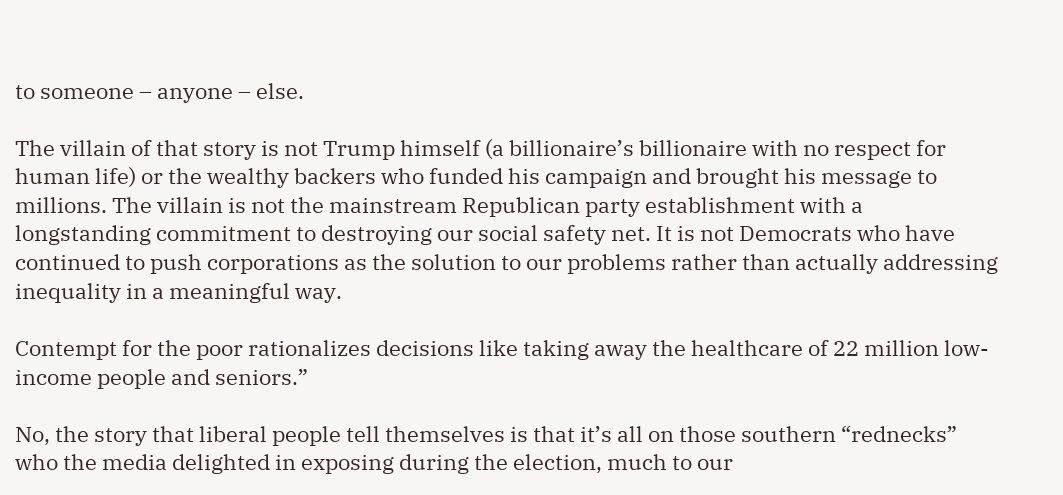to someone – anyone – else.

The villain of that story is not Trump himself (a billionaire’s billionaire with no respect for human life) or the wealthy backers who funded his campaign and brought his message to millions. The villain is not the mainstream Republican party establishment with a longstanding commitment to destroying our social safety net. It is not Democrats who have continued to push corporations as the solution to our problems rather than actually addressing inequality in a meaningful way.

Contempt for the poor rationalizes decisions like taking away the healthcare of 22 million low-income people and seniors.”

No, the story that liberal people tell themselves is that it’s all on those southern “rednecks” who the media delighted in exposing during the election, much to our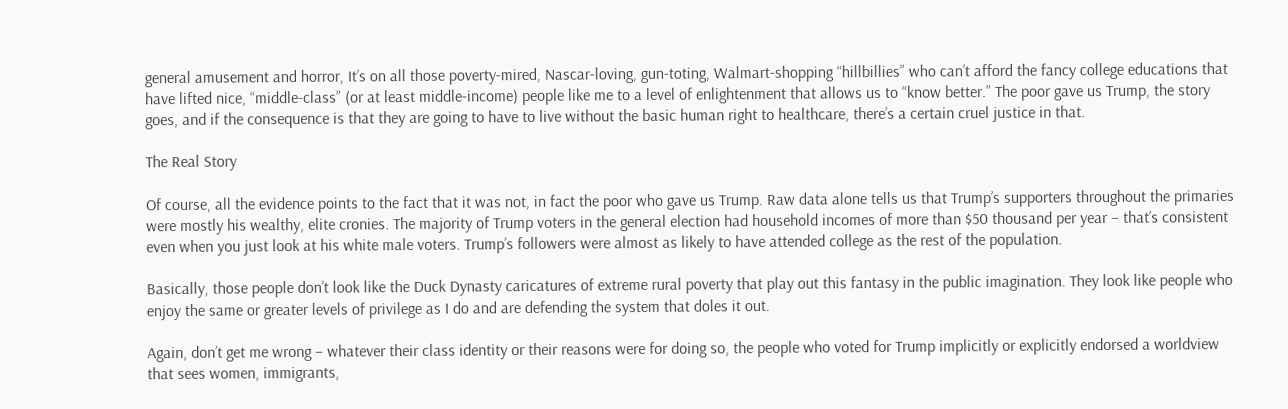general amusement and horror, It’s on all those poverty-mired, Nascar-loving, gun-toting, Walmart-shopping “hillbillies” who can’t afford the fancy college educations that have lifted nice, “middle-class” (or at least middle-income) people like me to a level of enlightenment that allows us to “know better.” The poor gave us Trump, the story goes, and if the consequence is that they are going to have to live without the basic human right to healthcare, there’s a certain cruel justice in that.

The Real Story

Of course, all the evidence points to the fact that it was not, in fact the poor who gave us Trump. Raw data alone tells us that Trump’s supporters throughout the primaries were mostly his wealthy, elite cronies. The majority of Trump voters in the general election had household incomes of more than $50 thousand per year – that’s consistent even when you just look at his white male voters. Trump’s followers were almost as likely to have attended college as the rest of the population.

Basically, those people don’t look like the Duck Dynasty caricatures of extreme rural poverty that play out this fantasy in the public imagination. They look like people who enjoy the same or greater levels of privilege as I do and are defending the system that doles it out.

Again, don’t get me wrong – whatever their class identity or their reasons were for doing so, the people who voted for Trump implicitly or explicitly endorsed a worldview that sees women, immigrants,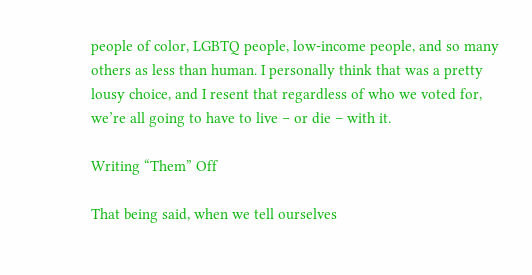people of color, LGBTQ people, low-income people, and so many others as less than human. I personally think that was a pretty lousy choice, and I resent that regardless of who we voted for, we’re all going to have to live – or die – with it.

Writing “Them” Off

That being said, when we tell ourselves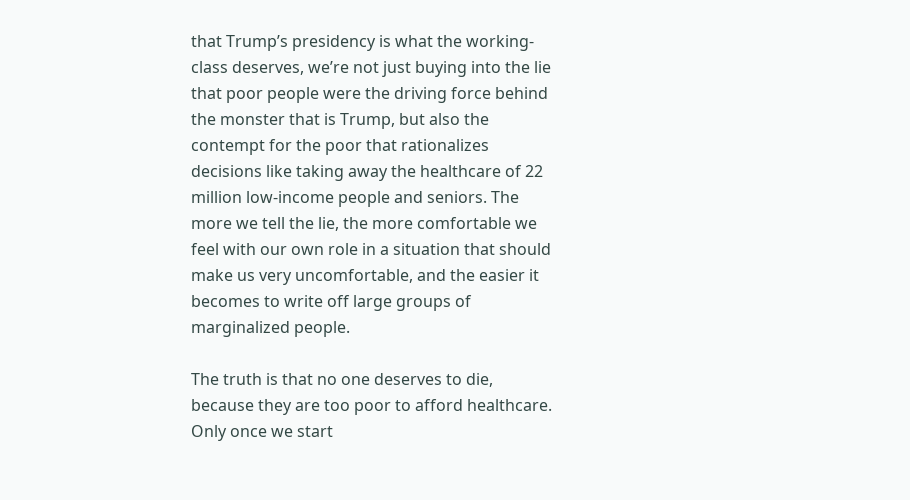that Trump’s presidency is what the working-class deserves, we’re not just buying into the lie that poor people were the driving force behind the monster that is Trump, but also the contempt for the poor that rationalizes decisions like taking away the healthcare of 22 million low-income people and seniors. The more we tell the lie, the more comfortable we feel with our own role in a situation that should make us very uncomfortable, and the easier it becomes to write off large groups of marginalized people.

The truth is that no one deserves to die, because they are too poor to afford healthcare. Only once we start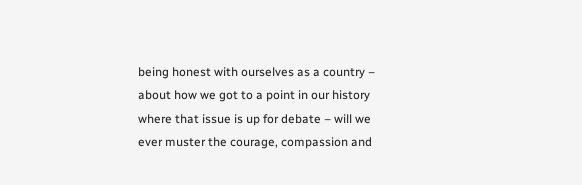being honest with ourselves as a country – about how we got to a point in our history where that issue is up for debate – will we ever muster the courage, compassion and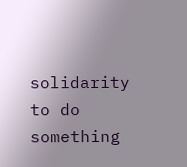solidarity to do something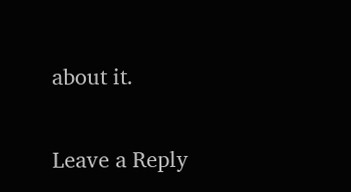about it.

Leave a Reply